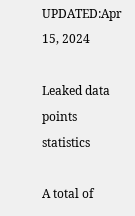UPDATED:Apr 15, 2024

Leaked data points statistics

A total of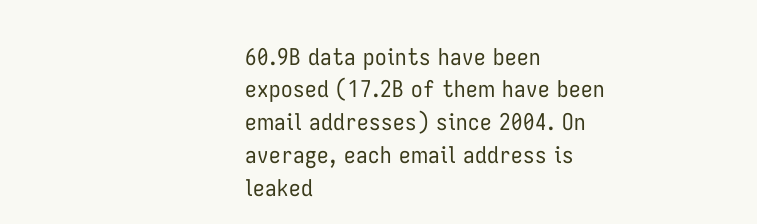60.9B data points have been exposed (17.2B of them have been email addresses) since 2004. On average, each email address is leaked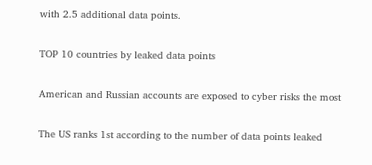with 2.5 additional data points.

TOP 10 countries by leaked data points

American and Russian accounts are exposed to cyber risks the most

The US ranks 1st according to the number of data points leaked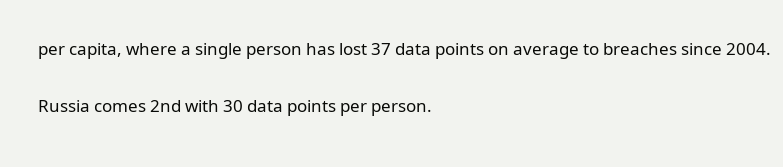per capita, where a single person has lost 37 data points on average to breaches since 2004.

Russia comes 2nd with 30 data points per person.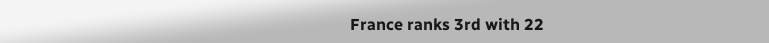France ranks 3rd with 22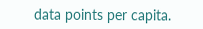data points per capita.